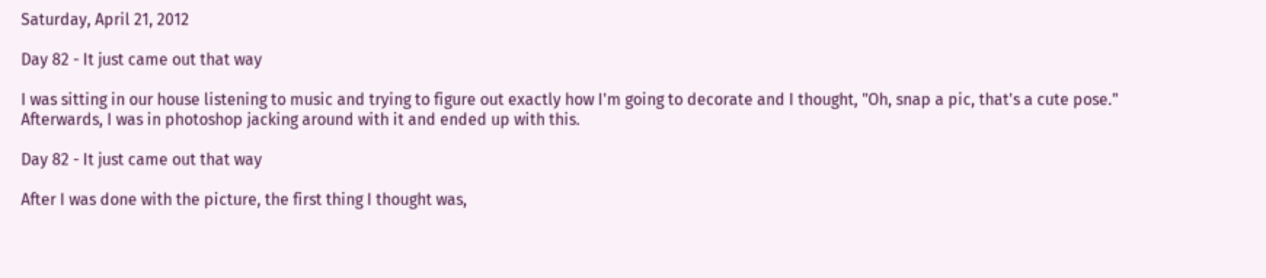Saturday, April 21, 2012

Day 82 - It just came out that way

I was sitting in our house listening to music and trying to figure out exactly how I'm going to decorate and I thought, "Oh, snap a pic, that's a cute pose." Afterwards, I was in photoshop jacking around with it and ended up with this.

Day 82 - It just came out that way

After I was done with the picture, the first thing I thought was,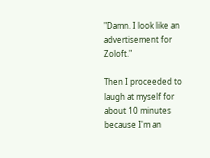"Damn. I look like an advertisement for Zoloft."

Then I proceeded to laugh at myself for about 10 minutes because I'm an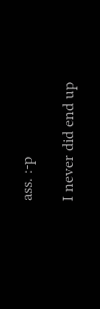ass. :-p

I never did end up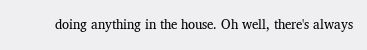doing anything in the house. Oh well, there's always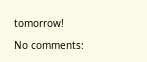tomorrow!

No comments: